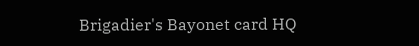Brigadier's Bayonet card HQ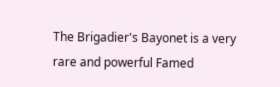The Brigadier's Bayonet is a very rare and powerful Famed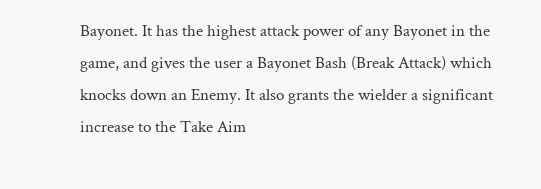Bayonet. It has the highest attack power of any Bayonet in the game, and gives the user a Bayonet Bash (Break Attack) which knocks down an Enemy. It also grants the wielder a significant increase to the Take Aim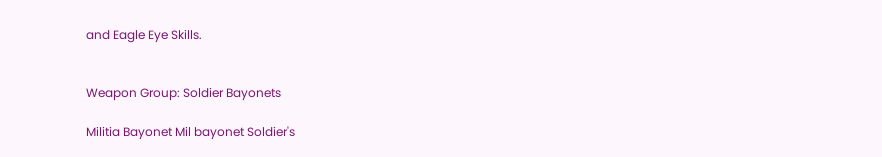and Eagle Eye Skills.


Weapon Group: Soldier Bayonets

Militia Bayonet Mil bayonet Soldier's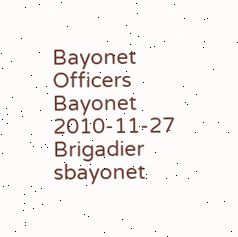Bayonet
Officers Bayonet 2010-11-27 Brigadier sbayonet